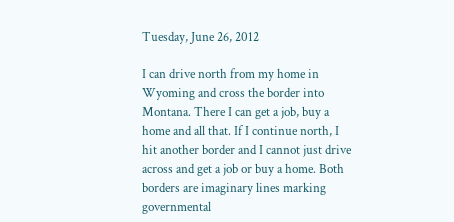Tuesday, June 26, 2012

I can drive north from my home in Wyoming and cross the border into Montana. There I can get a job, buy a home and all that. If I continue north, I hit another border and I cannot just drive across and get a job or buy a home. Both borders are imaginary lines marking governmental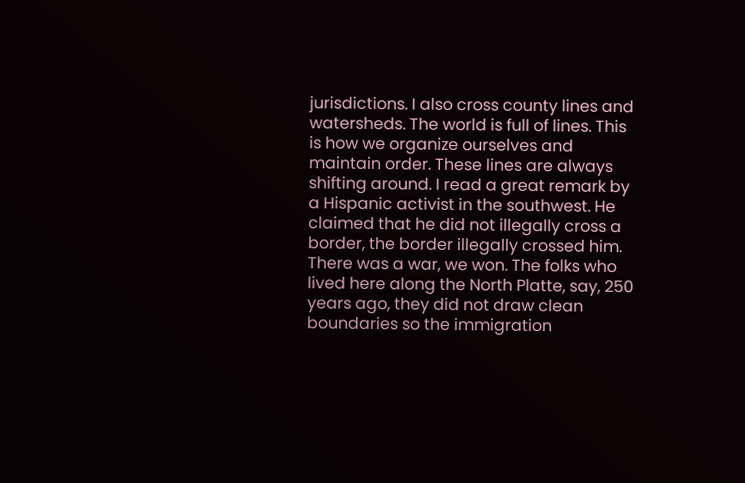jurisdictions. I also cross county lines and watersheds. The world is full of lines. This is how we organize ourselves and maintain order. These lines are always shifting around. I read a great remark by a Hispanic activist in the southwest. He claimed that he did not illegally cross a border, the border illegally crossed him. There was a war, we won. The folks who lived here along the North Platte, say, 250 years ago, they did not draw clean boundaries so the immigration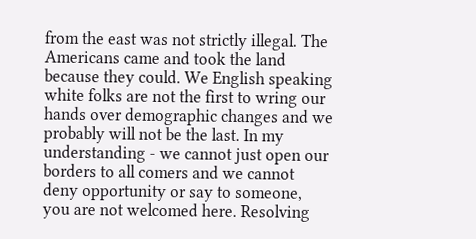from the east was not strictly illegal. The Americans came and took the land because they could. We English speaking white folks are not the first to wring our hands over demographic changes and we probably will not be the last. In my understanding - we cannot just open our borders to all comers and we cannot deny opportunity or say to someone, you are not welcomed here. Resolving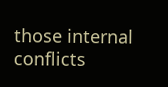those internal conflicts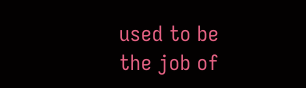used to be the job of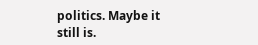politics. Maybe it still is.